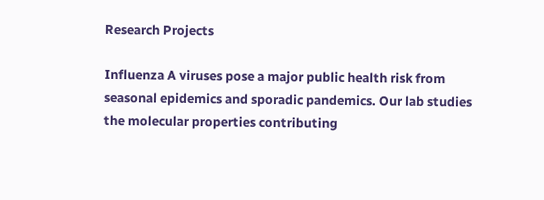Research Projects

Influenza A viruses pose a major public health risk from seasonal epidemics and sporadic pandemics. Our lab studies the molecular properties contributing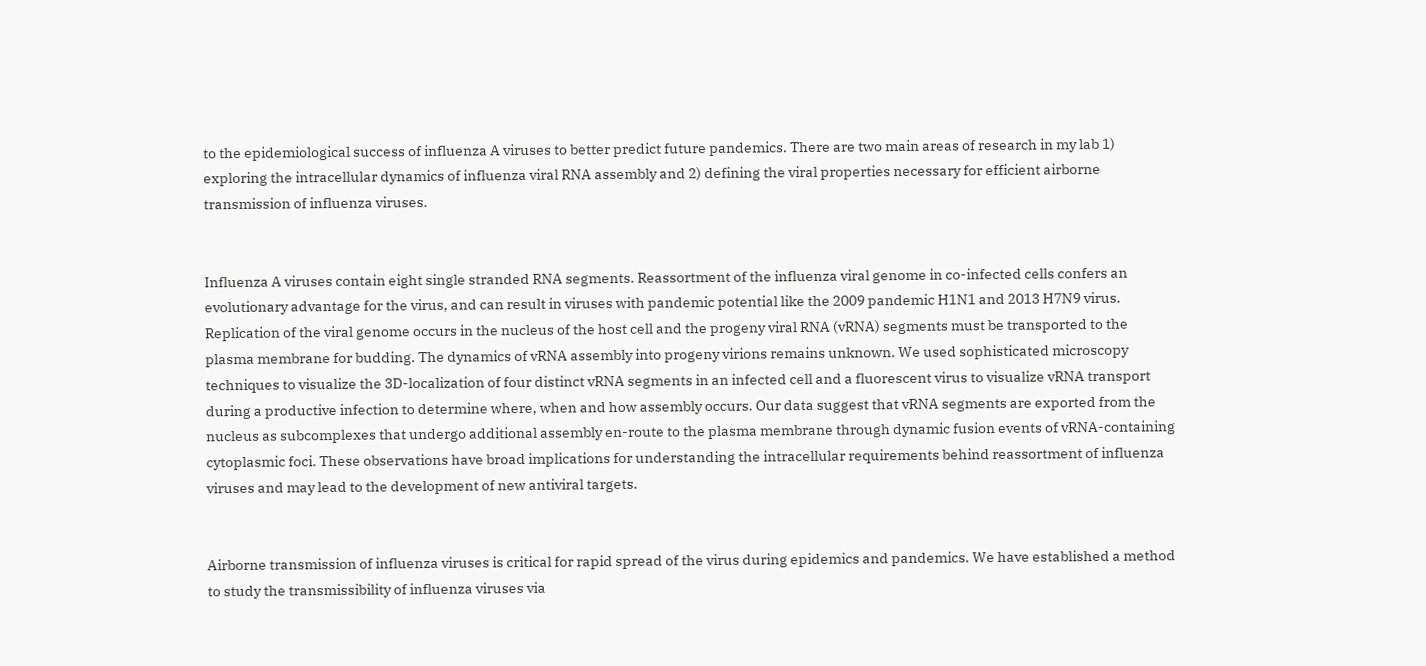to the epidemiological success of influenza A viruses to better predict future pandemics. There are two main areas of research in my lab 1) exploring the intracellular dynamics of influenza viral RNA assembly and 2) defining the viral properties necessary for efficient airborne transmission of influenza viruses.


Influenza A viruses contain eight single stranded RNA segments. Reassortment of the influenza viral genome in co-infected cells confers an evolutionary advantage for the virus, and can result in viruses with pandemic potential like the 2009 pandemic H1N1 and 2013 H7N9 virus. Replication of the viral genome occurs in the nucleus of the host cell and the progeny viral RNA (vRNA) segments must be transported to the plasma membrane for budding. The dynamics of vRNA assembly into progeny virions remains unknown. We used sophisticated microscopy techniques to visualize the 3D-localization of four distinct vRNA segments in an infected cell and a fluorescent virus to visualize vRNA transport during a productive infection to determine where, when and how assembly occurs. Our data suggest that vRNA segments are exported from the nucleus as subcomplexes that undergo additional assembly en-route to the plasma membrane through dynamic fusion events of vRNA-containing cytoplasmic foci. These observations have broad implications for understanding the intracellular requirements behind reassortment of influenza viruses and may lead to the development of new antiviral targets.


Airborne transmission of influenza viruses is critical for rapid spread of the virus during epidemics and pandemics. We have established a method to study the transmissibility of influenza viruses via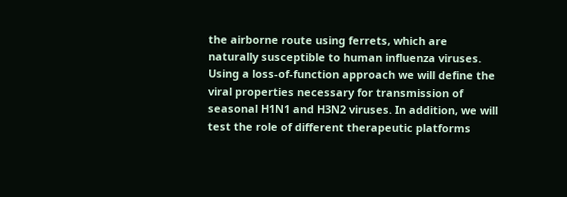the airborne route using ferrets, which are naturally susceptible to human influenza viruses. Using a loss-of-function approach we will define the viral properties necessary for transmission of seasonal H1N1 and H3N2 viruses. In addition, we will test the role of different therapeutic platforms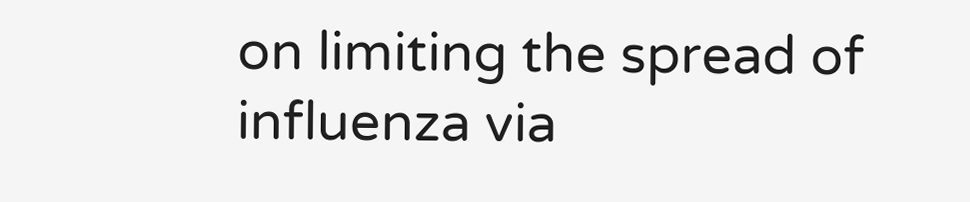on limiting the spread of influenza via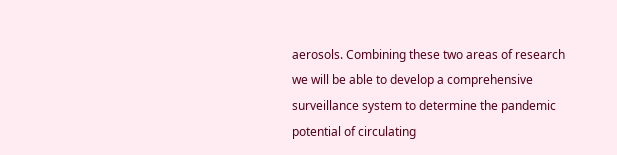aerosols. Combining these two areas of research we will be able to develop a comprehensive surveillance system to determine the pandemic potential of circulating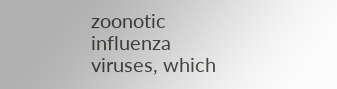zoonotic influenza viruses, which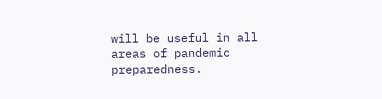will be useful in all areas of pandemic preparedness.